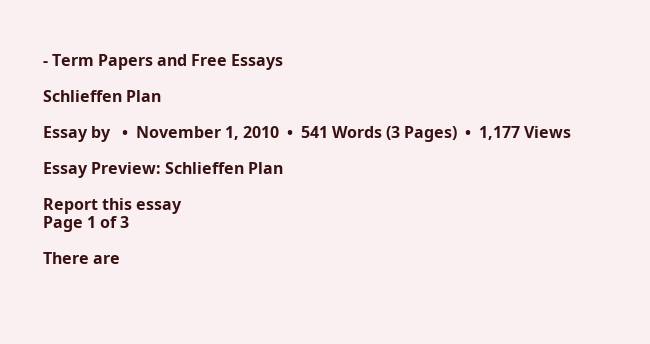- Term Papers and Free Essays

Schlieffen Plan

Essay by   •  November 1, 2010  •  541 Words (3 Pages)  •  1,177 Views

Essay Preview: Schlieffen Plan

Report this essay
Page 1 of 3

There are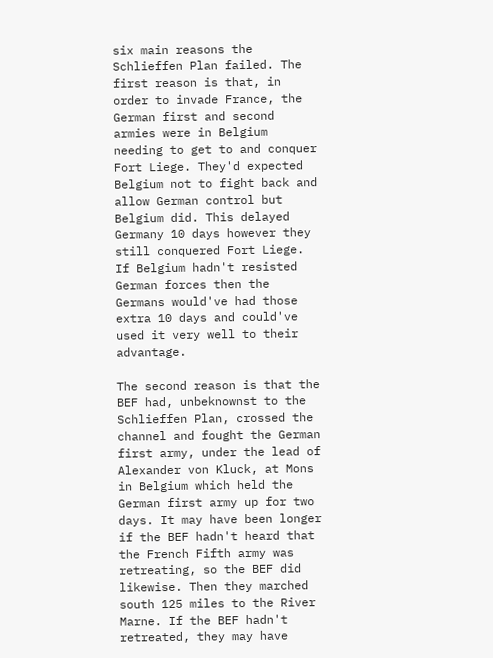six main reasons the Schlieffen Plan failed. The first reason is that, in order to invade France, the German first and second armies were in Belgium needing to get to and conquer Fort Liege. They'd expected Belgium not to fight back and allow German control but Belgium did. This delayed Germany 10 days however they still conquered Fort Liege. If Belgium hadn't resisted German forces then the Germans would've had those extra 10 days and could've used it very well to their advantage.

The second reason is that the BEF had, unbeknownst to the Schlieffen Plan, crossed the channel and fought the German first army, under the lead of Alexander von Kluck, at Mons in Belgium which held the German first army up for two days. It may have been longer if the BEF hadn't heard that the French Fifth army was retreating, so the BEF did likewise. Then they marched south 125 miles to the River Marne. If the BEF hadn't retreated, they may have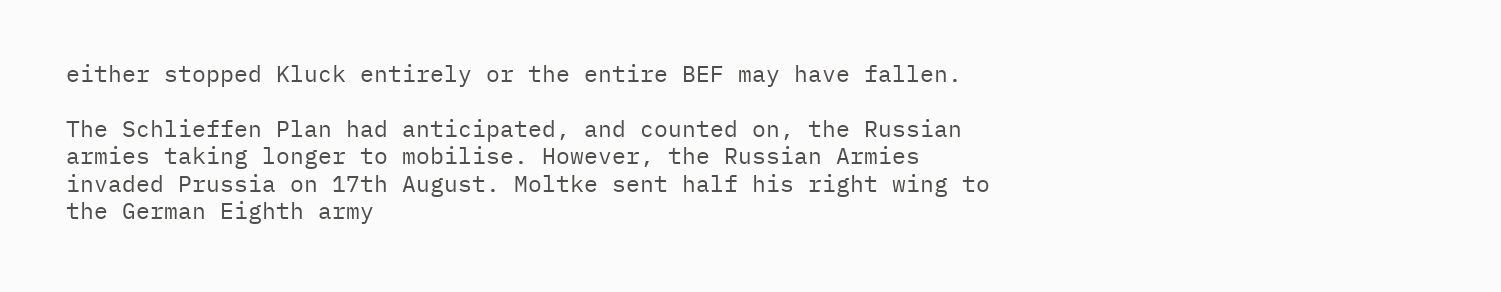either stopped Kluck entirely or the entire BEF may have fallen.

The Schlieffen Plan had anticipated, and counted on, the Russian armies taking longer to mobilise. However, the Russian Armies invaded Prussia on 17th August. Moltke sent half his right wing to the German Eighth army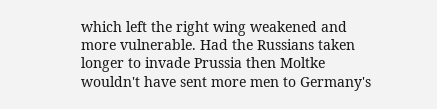which left the right wing weakened and more vulnerable. Had the Russians taken longer to invade Prussia then Moltke wouldn't have sent more men to Germany's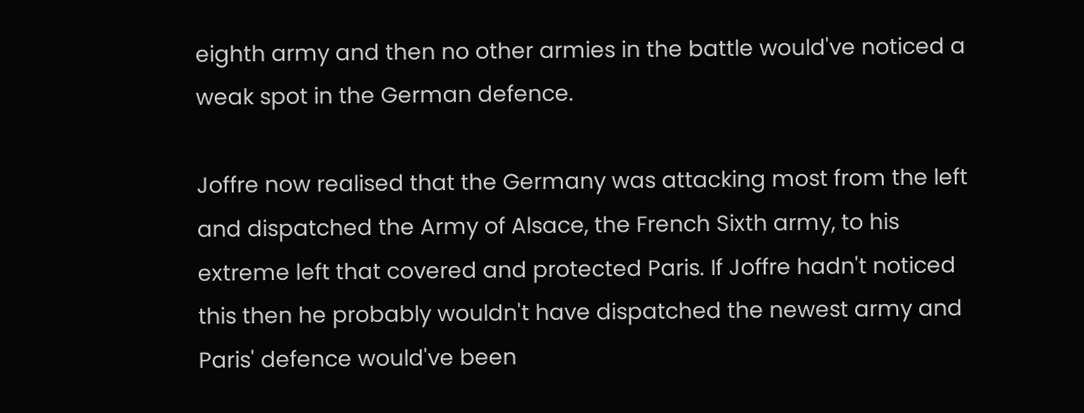eighth army and then no other armies in the battle would've noticed a weak spot in the German defence.

Joffre now realised that the Germany was attacking most from the left and dispatched the Army of Alsace, the French Sixth army, to his extreme left that covered and protected Paris. If Joffre hadn't noticed this then he probably wouldn't have dispatched the newest army and Paris' defence would've been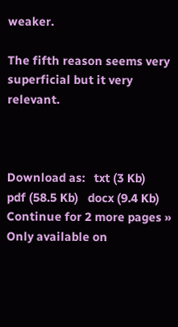weaker.

The fifth reason seems very superficial but it very relevant.



Download as:   txt (3 Kb)   pdf (58.5 Kb)   docx (9.4 Kb)
Continue for 2 more pages »
Only available on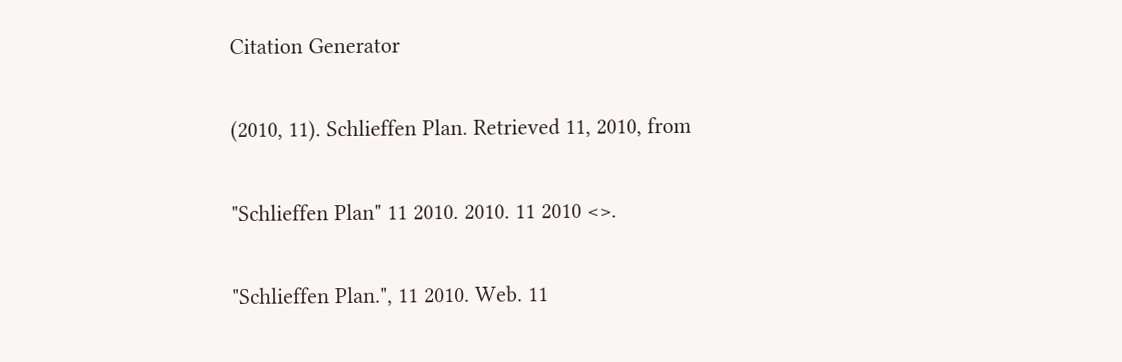Citation Generator

(2010, 11). Schlieffen Plan. Retrieved 11, 2010, from

"Schlieffen Plan" 11 2010. 2010. 11 2010 <>.

"Schlieffen Plan.", 11 2010. Web. 11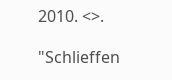2010. <>.

"Schlieffen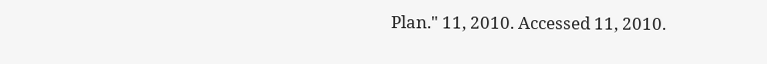Plan." 11, 2010. Accessed 11, 2010.